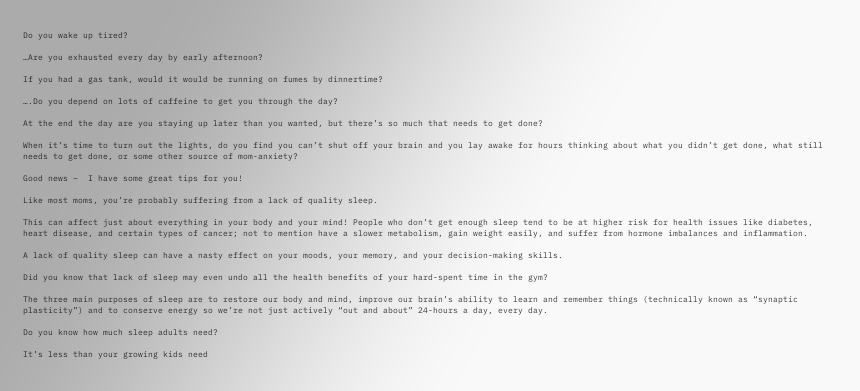Do you wake up tired?

…Are you exhausted every day by early afternoon?

If you had a gas tank, would it would be running on fumes by dinnertime?

….Do you depend on lots of caffeine to get you through the day?

At the end the day are you staying up later than you wanted, but there’s so much that needs to get done?

When it’s time to turn out the lights, do you find you can’t shut off your brain and you lay awake for hours thinking about what you didn’t get done, what still needs to get done, or some other source of mom-anxiety?

Good news –  I have some great tips for you!

Like most moms, you’re probably suffering from a lack of quality sleep.

This can affect just about everything in your body and your mind! People who don’t get enough sleep tend to be at higher risk for health issues like diabetes, heart disease, and certain types of cancer; not to mention have a slower metabolism, gain weight easily, and suffer from hormone imbalances and inflammation.

A lack of quality sleep can have a nasty effect on your moods, your memory, and your decision-making skills.

Did you know that lack of sleep may even undo all the health benefits of your hard-spent time in the gym?

The three main purposes of sleep are to restore our body and mind, improve our brain’s ability to learn and remember things (technically known as “synaptic plasticity”) and to conserve energy so we’re not just actively “out and about” 24-hours a day, every day.

Do you know how much sleep adults need?

It’s less than your growing kids need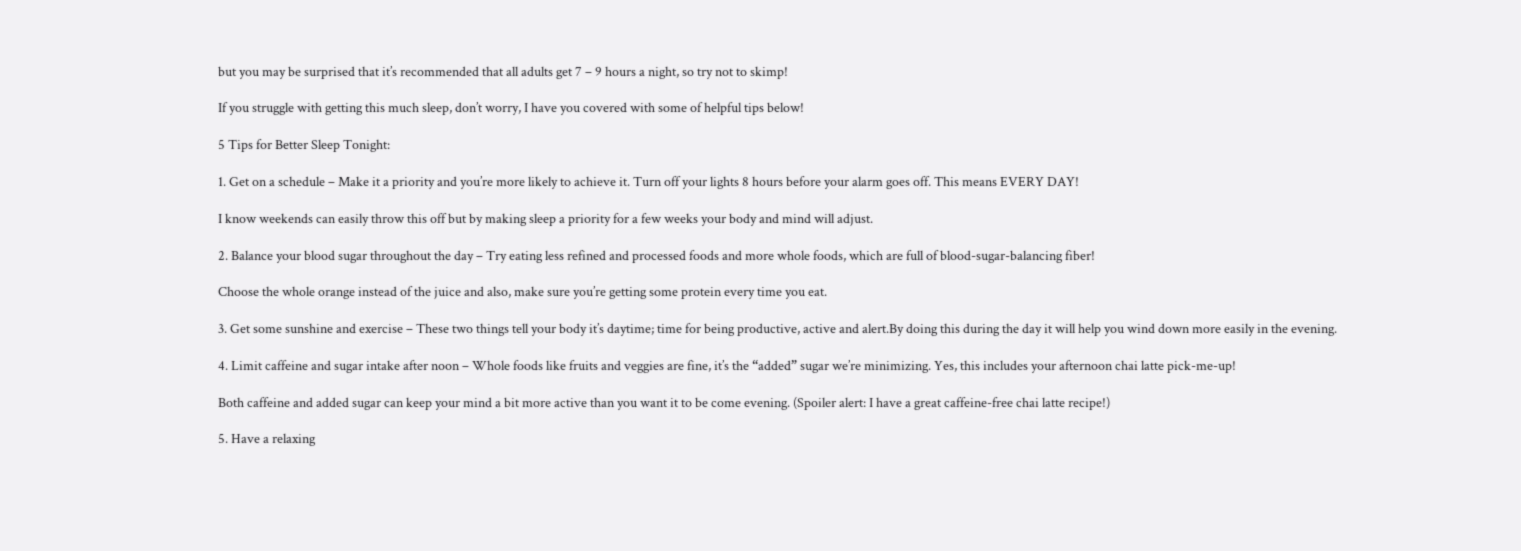but you may be surprised that it’s recommended that all adults get 7 – 9 hours a night, so try not to skimp!

If you struggle with getting this much sleep, don’t worry, I have you covered with some of helpful tips below!

5 Tips for Better Sleep Tonight:

1. Get on a schedule – Make it a priority and you’re more likely to achieve it. Turn off your lights 8 hours before your alarm goes off. This means EVERY DAY!

I know weekends can easily throw this off but by making sleep a priority for a few weeks your body and mind will adjust.

2. Balance your blood sugar throughout the day – Try eating less refined and processed foods and more whole foods, which are full of blood-sugar-balancing fiber!

Choose the whole orange instead of the juice and also, make sure you’re getting some protein every time you eat.

3. Get some sunshine and exercise – These two things tell your body it’s daytime; time for being productive, active and alert.By doing this during the day it will help you wind down more easily in the evening.

4. Limit caffeine and sugar intake after noon – Whole foods like fruits and veggies are fine, it’s the “added” sugar we’re minimizing. Yes, this includes your afternoon chai latte pick-me-up!

Both caffeine and added sugar can keep your mind a bit more active than you want it to be come evening. (Spoiler alert: I have a great caffeine-free chai latte recipe!)

5. Have a relaxing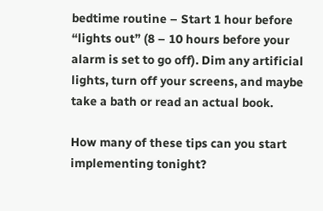bedtime routine – Start 1 hour before “lights out” (8 – 10 hours before your alarm is set to go off). Dim any artificial lights, turn off your screens, and maybe take a bath or read an actual book.

How many of these tips can you start implementing tonight?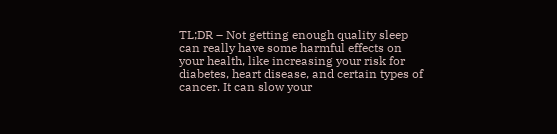TL;DR – Not getting enough quality sleep can really have some harmful effects on your health, like increasing your risk for diabetes, heart disease, and certain types of cancer. It can slow your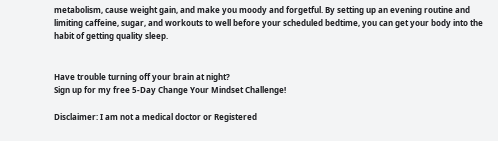metabolism, cause weight gain, and make you moody and forgetful. By setting up an evening routine and limiting caffeine, sugar, and workouts to well before your scheduled bedtime, you can get your body into the habit of getting quality sleep.


Have trouble turning off your brain at night?
Sign up for my free 5-Day Change Your Mindset Challenge!

Disclaimer: I am not a medical doctor or Registered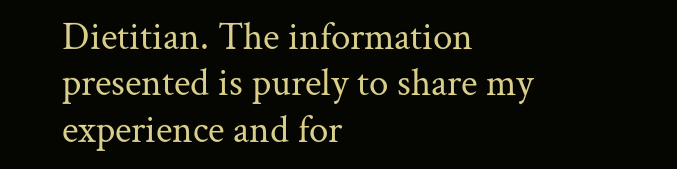Dietitian. The information presented is purely to share my experience and for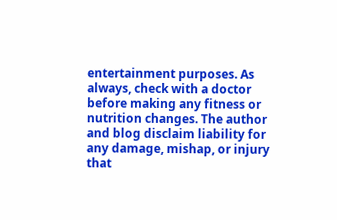entertainment purposes. As always, check with a doctor before making any fitness or nutrition changes. The author and blog disclaim liability for any damage, mishap, or injury that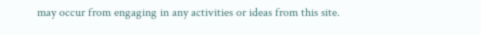may occur from engaging in any activities or ideas from this site.